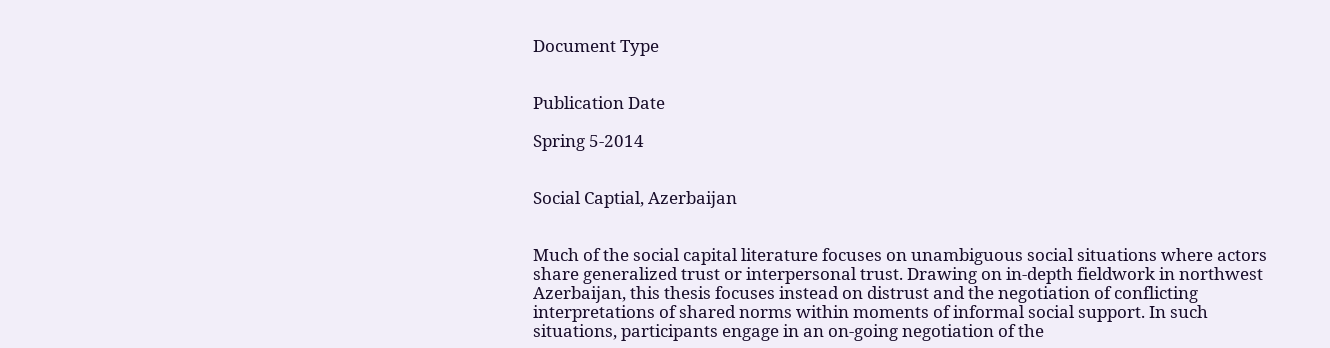Document Type


Publication Date

Spring 5-2014


Social Captial, Azerbaijan


Much of the social capital literature focuses on unambiguous social situations where actors share generalized trust or interpersonal trust. Drawing on in-depth fieldwork in northwest Azerbaijan, this thesis focuses instead on distrust and the negotiation of conflicting interpretations of shared norms within moments of informal social support. In such situations, participants engage in an on-going negotiation of the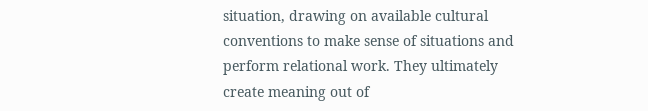situation, drawing on available cultural conventions to make sense of situations and perform relational work. They ultimately create meaning out of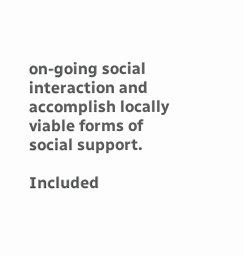on-going social interaction and accomplish locally viable forms of social support.

Included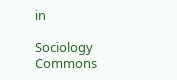in

Sociology Commons